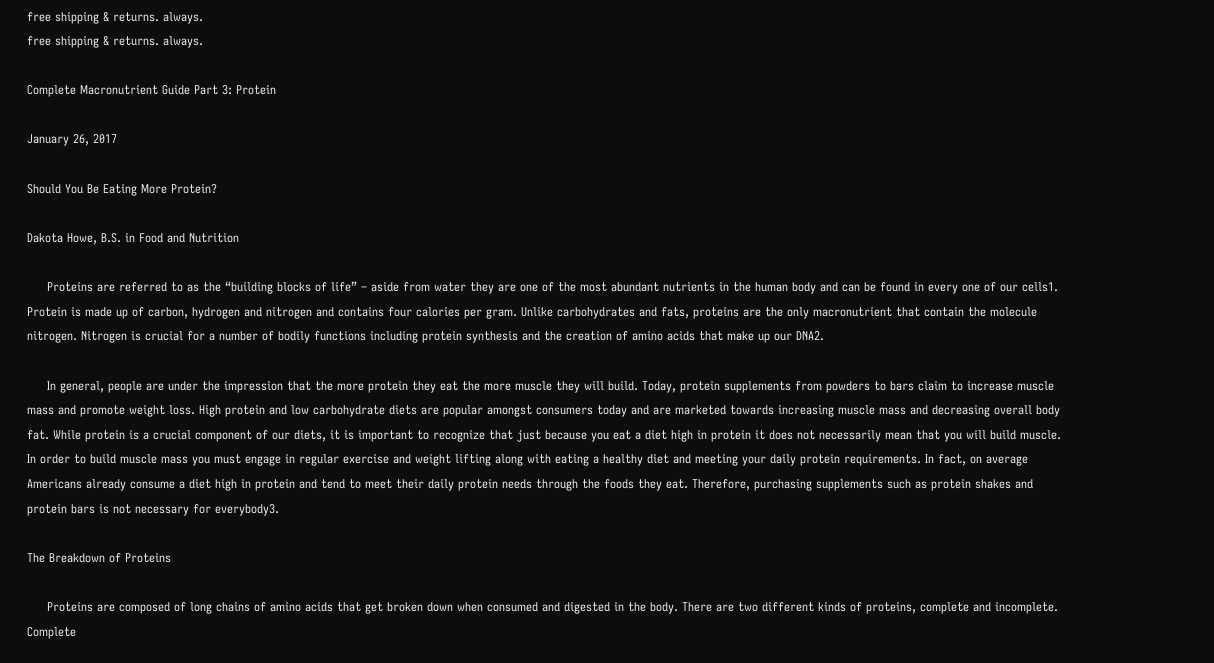free shipping & returns. always.
free shipping & returns. always.

Complete Macronutrient Guide Part 3: Protein

January 26, 2017

Should You Be Eating More Protein?

Dakota Howe, B.S. in Food and Nutrition

     Proteins are referred to as the “building blocks of life” – aside from water they are one of the most abundant nutrients in the human body and can be found in every one of our cells1. Protein is made up of carbon, hydrogen and nitrogen and contains four calories per gram. Unlike carbohydrates and fats, proteins are the only macronutrient that contain the molecule nitrogen. Nitrogen is crucial for a number of bodily functions including protein synthesis and the creation of amino acids that make up our DNA2.

     In general, people are under the impression that the more protein they eat the more muscle they will build. Today, protein supplements from powders to bars claim to increase muscle mass and promote weight loss. High protein and low carbohydrate diets are popular amongst consumers today and are marketed towards increasing muscle mass and decreasing overall body fat. While protein is a crucial component of our diets, it is important to recognize that just because you eat a diet high in protein it does not necessarily mean that you will build muscle. In order to build muscle mass you must engage in regular exercise and weight lifting along with eating a healthy diet and meeting your daily protein requirements. In fact, on average Americans already consume a diet high in protein and tend to meet their daily protein needs through the foods they eat. Therefore, purchasing supplements such as protein shakes and protein bars is not necessary for everybody3.

The Breakdown of Proteins

     Proteins are composed of long chains of amino acids that get broken down when consumed and digested in the body. There are two different kinds of proteins, complete and incomplete. Complete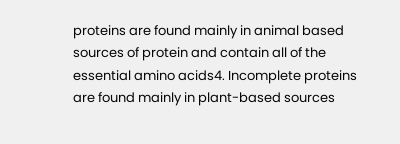proteins are found mainly in animal based sources of protein and contain all of the essential amino acids4. Incomplete proteins are found mainly in plant-based sources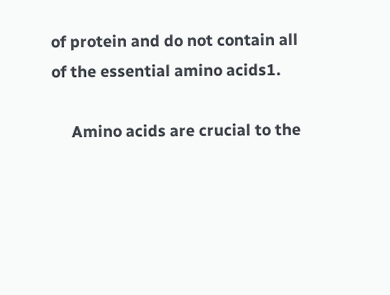of protein and do not contain all of the essential amino acids1.

     Amino acids are crucial to the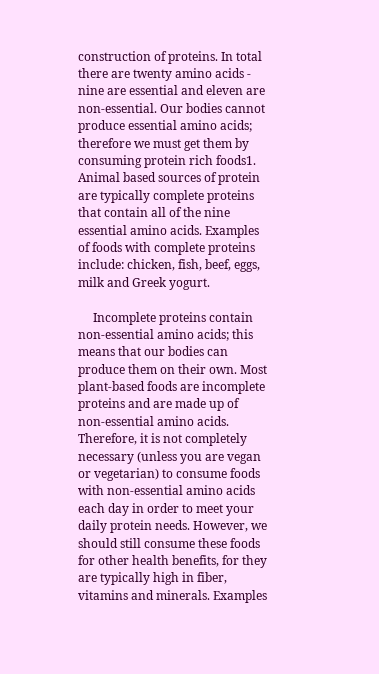construction of proteins. In total there are twenty amino acids - nine are essential and eleven are non-essential. Our bodies cannot produce essential amino acids; therefore we must get them by consuming protein rich foods1. Animal based sources of protein are typically complete proteins that contain all of the nine essential amino acids. Examples of foods with complete proteins include: chicken, fish, beef, eggs, milk and Greek yogurt.

     Incomplete proteins contain non-essential amino acids; this means that our bodies can produce them on their own. Most plant-based foods are incomplete proteins and are made up of non-essential amino acids. Therefore, it is not completely necessary (unless you are vegan or vegetarian) to consume foods with non-essential amino acids each day in order to meet your daily protein needs. However, we should still consume these foods for other health benefits, for they are typically high in fiber, vitamins and minerals. Examples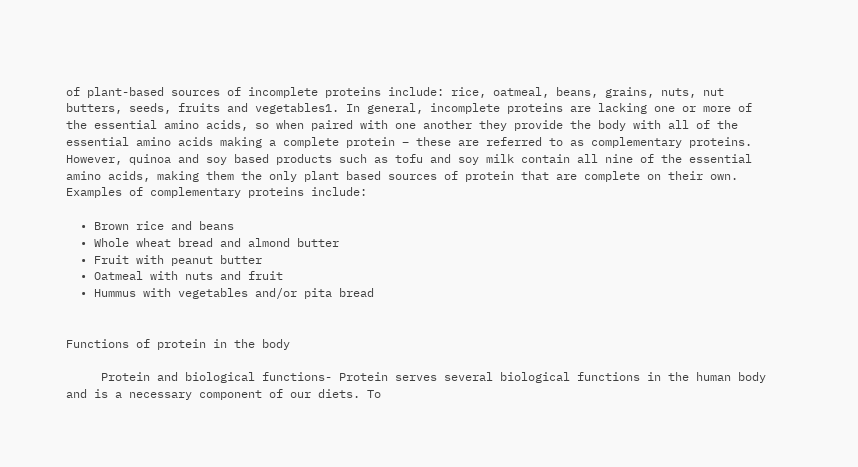of plant-based sources of incomplete proteins include: rice, oatmeal, beans, grains, nuts, nut butters, seeds, fruits and vegetables1. In general, incomplete proteins are lacking one or more of the essential amino acids, so when paired with one another they provide the body with all of the essential amino acids making a complete protein – these are referred to as complementary proteins. However, quinoa and soy based products such as tofu and soy milk contain all nine of the essential amino acids, making them the only plant based sources of protein that are complete on their own. Examples of complementary proteins include:

  • Brown rice and beans
  • Whole wheat bread and almond butter
  • Fruit with peanut butter
  • Oatmeal with nuts and fruit
  • Hummus with vegetables and/or pita bread


Functions of protein in the body

     Protein and biological functions- Protein serves several biological functions in the human body and is a necessary component of our diets. To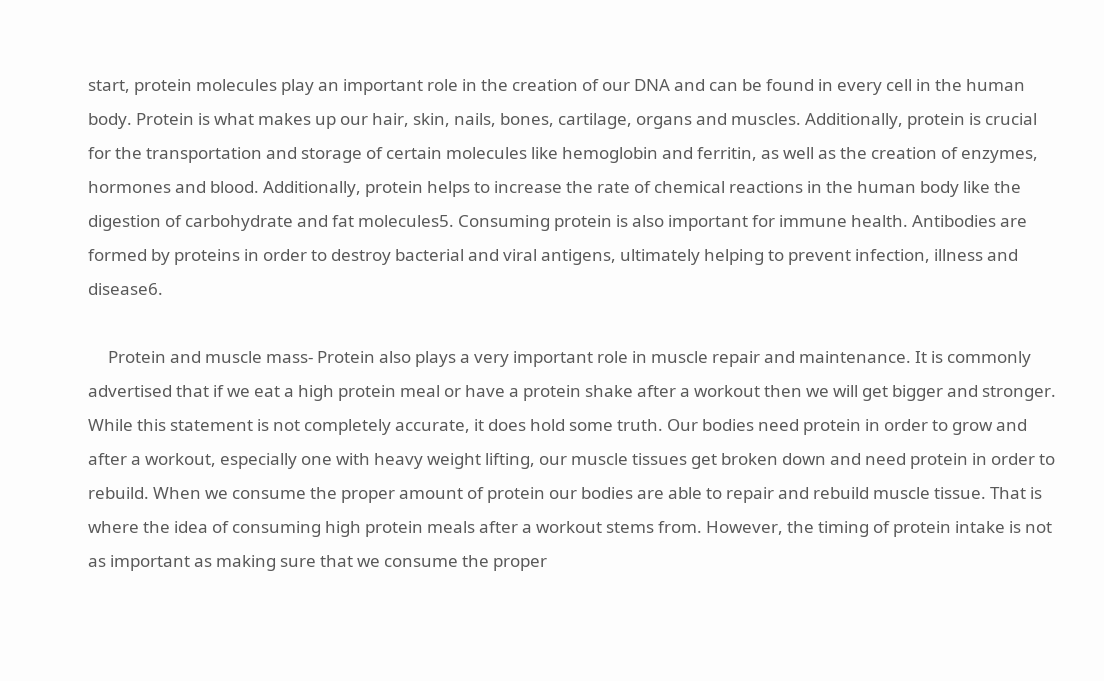start, protein molecules play an important role in the creation of our DNA and can be found in every cell in the human body. Protein is what makes up our hair, skin, nails, bones, cartilage, organs and muscles. Additionally, protein is crucial for the transportation and storage of certain molecules like hemoglobin and ferritin, as well as the creation of enzymes, hormones and blood. Additionally, protein helps to increase the rate of chemical reactions in the human body like the digestion of carbohydrate and fat molecules5. Consuming protein is also important for immune health. Antibodies are formed by proteins in order to destroy bacterial and viral antigens, ultimately helping to prevent infection, illness and disease6.

     Protein and muscle mass- Protein also plays a very important role in muscle repair and maintenance. It is commonly advertised that if we eat a high protein meal or have a protein shake after a workout then we will get bigger and stronger. While this statement is not completely accurate, it does hold some truth. Our bodies need protein in order to grow and after a workout, especially one with heavy weight lifting, our muscle tissues get broken down and need protein in order to rebuild. When we consume the proper amount of protein our bodies are able to repair and rebuild muscle tissue. That is where the idea of consuming high protein meals after a workout stems from. However, the timing of protein intake is not as important as making sure that we consume the proper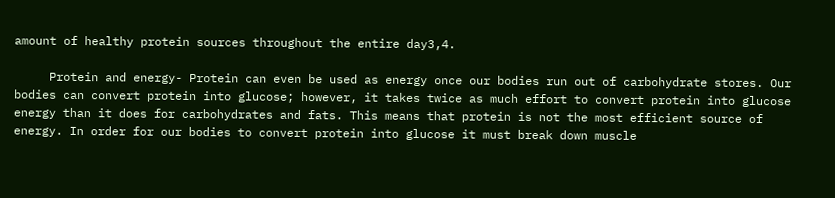amount of healthy protein sources throughout the entire day3,4.

     Protein and energy- Protein can even be used as energy once our bodies run out of carbohydrate stores. Our bodies can convert protein into glucose; however, it takes twice as much effort to convert protein into glucose energy than it does for carbohydrates and fats. This means that protein is not the most efficient source of energy. In order for our bodies to convert protein into glucose it must break down muscle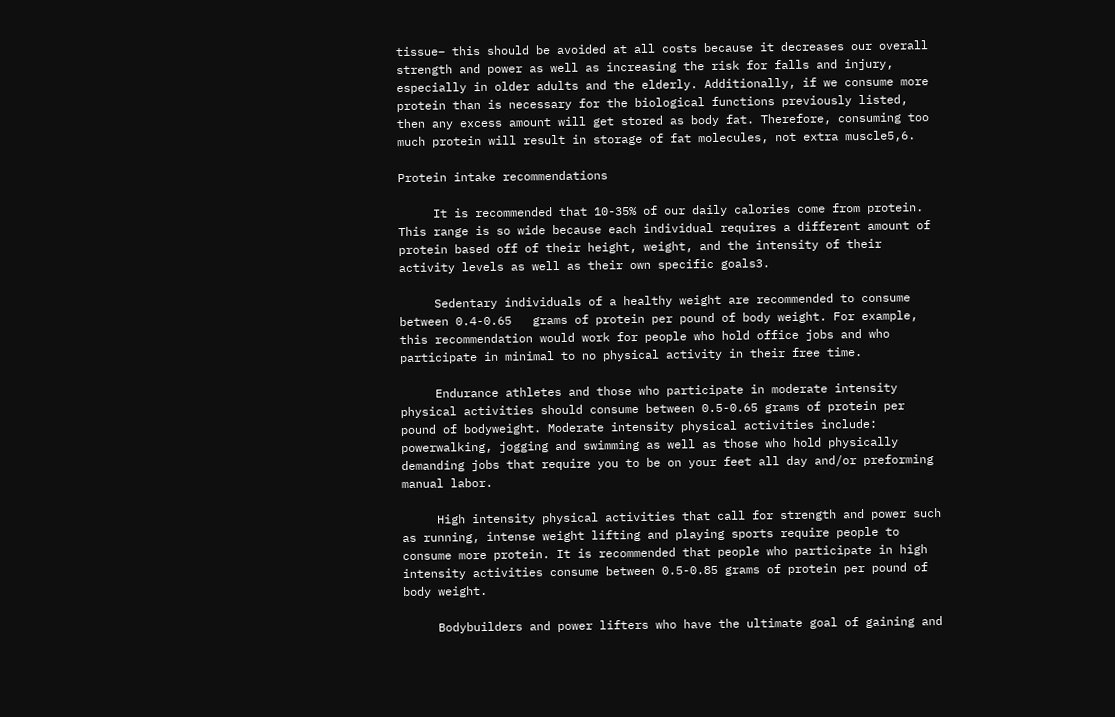tissue– this should be avoided at all costs because it decreases our overall strength and power as well as increasing the risk for falls and injury, especially in older adults and the elderly. Additionally, if we consume more protein than is necessary for the biological functions previously listed, then any excess amount will get stored as body fat. Therefore, consuming too much protein will result in storage of fat molecules, not extra muscle5,6.

Protein intake recommendations

     It is recommended that 10-35% of our daily calories come from protein. This range is so wide because each individual requires a different amount of protein based off of their height, weight, and the intensity of their activity levels as well as their own specific goals3.

     Sedentary individuals of a healthy weight are recommended to consume between 0.4-0.65   grams of protein per pound of body weight. For example, this recommendation would work for people who hold office jobs and who participate in minimal to no physical activity in their free time.

     Endurance athletes and those who participate in moderate intensity physical activities should consume between 0.5-0.65 grams of protein per pound of bodyweight. Moderate intensity physical activities include: powerwalking, jogging and swimming as well as those who hold physically demanding jobs that require you to be on your feet all day and/or preforming manual labor.

     High intensity physical activities that call for strength and power such as running, intense weight lifting and playing sports require people to consume more protein. It is recommended that people who participate in high intensity activities consume between 0.5-0.85 grams of protein per pound of body weight.

     Bodybuilders and power lifters who have the ultimate goal of gaining and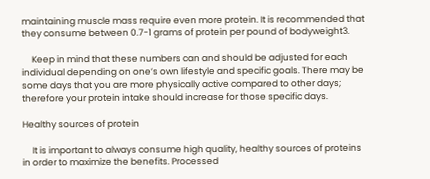maintaining muscle mass require even more protein. It is recommended that they consume between 0.7-1 grams of protein per pound of bodyweight3.

     Keep in mind that these numbers can and should be adjusted for each individual depending on one’s own lifestyle and specific goals. There may be some days that you are more physically active compared to other days; therefore your protein intake should increase for those specific days.

Healthy sources of protein

     It is important to always consume high quality, healthy sources of proteins in order to maximize the benefits. Processed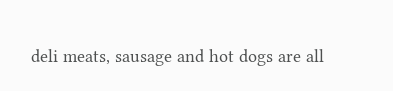deli meats, sausage and hot dogs are all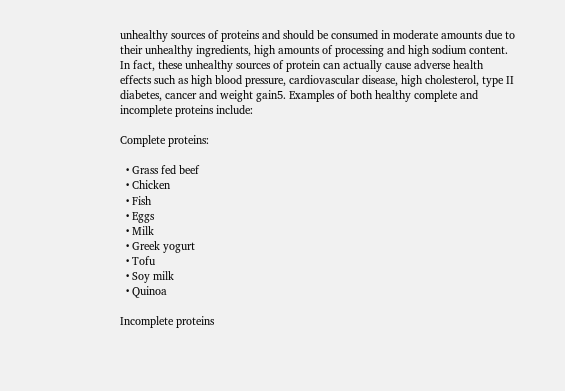unhealthy sources of proteins and should be consumed in moderate amounts due to their unhealthy ingredients, high amounts of processing and high sodium content. In fact, these unhealthy sources of protein can actually cause adverse health effects such as high blood pressure, cardiovascular disease, high cholesterol, type II diabetes, cancer and weight gain5. Examples of both healthy complete and incomplete proteins include:

Complete proteins:

  • Grass fed beef
  • Chicken
  • Fish
  • Eggs
  • Milk
  • Greek yogurt
  • Tofu
  • Soy milk
  • Quinoa

Incomplete proteins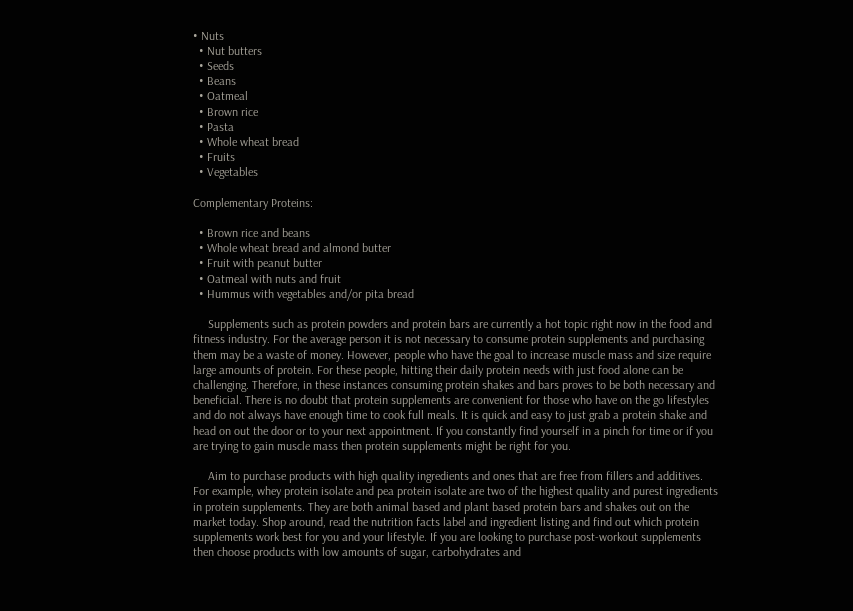• Nuts
  • Nut butters
  • Seeds
  • Beans
  • Oatmeal
  • Brown rice
  • Pasta
  • Whole wheat bread
  • Fruits
  • Vegetables

Complementary Proteins:

  • Brown rice and beans
  • Whole wheat bread and almond butter
  • Fruit with peanut butter
  • Oatmeal with nuts and fruit
  • Hummus with vegetables and/or pita bread

     Supplements such as protein powders and protein bars are currently a hot topic right now in the food and fitness industry. For the average person it is not necessary to consume protein supplements and purchasing them may be a waste of money. However, people who have the goal to increase muscle mass and size require large amounts of protein. For these people, hitting their daily protein needs with just food alone can be challenging. Therefore, in these instances consuming protein shakes and bars proves to be both necessary and beneficial. There is no doubt that protein supplements are convenient for those who have on the go lifestyles and do not always have enough time to cook full meals. It is quick and easy to just grab a protein shake and head on out the door or to your next appointment. If you constantly find yourself in a pinch for time or if you are trying to gain muscle mass then protein supplements might be right for you.

     Aim to purchase products with high quality ingredients and ones that are free from fillers and additives. For example, whey protein isolate and pea protein isolate are two of the highest quality and purest ingredients in protein supplements. They are both animal based and plant based protein bars and shakes out on the market today. Shop around, read the nutrition facts label and ingredient listing and find out which protein supplements work best for you and your lifestyle. If you are looking to purchase post-workout supplements then choose products with low amounts of sugar, carbohydrates and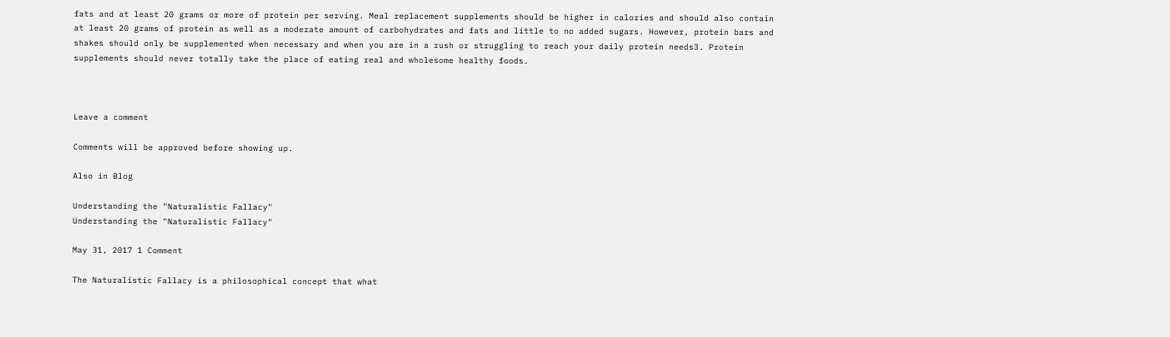fats and at least 20 grams or more of protein per serving. Meal replacement supplements should be higher in calories and should also contain at least 20 grams of protein as well as a moderate amount of carbohydrates and fats and little to no added sugars. However, protein bars and shakes should only be supplemented when necessary and when you are in a rush or struggling to reach your daily protein needs3. Protein supplements should never totally take the place of eating real and wholesome healthy foods.



Leave a comment

Comments will be approved before showing up.

Also in Blog

Understanding the "Naturalistic Fallacy"
Understanding the "Naturalistic Fallacy"

May 31, 2017 1 Comment

The Naturalistic Fallacy is a philosophical concept that what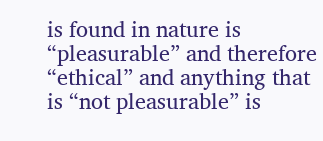is found in nature is “pleasurable” and therefore “ethical” and anything that is “not pleasurable” is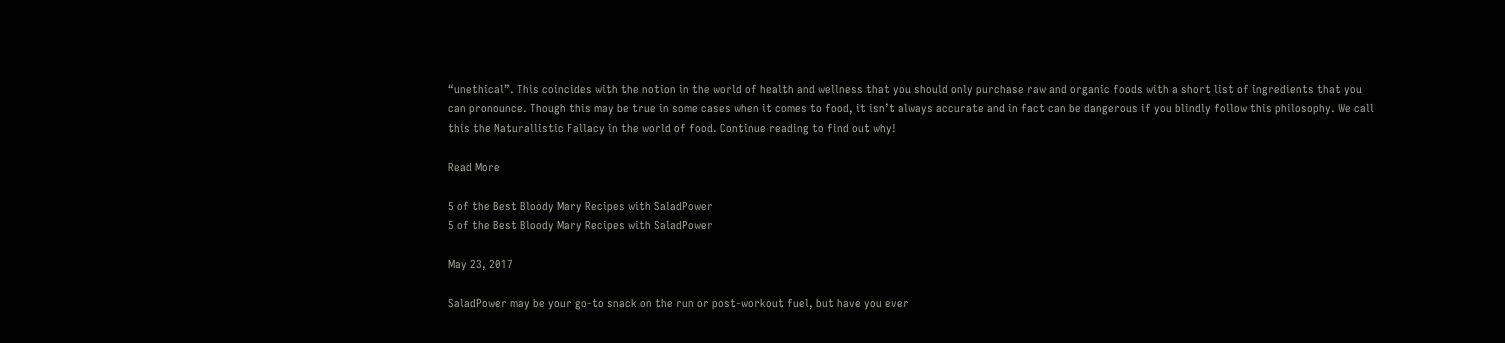“unethical”. This coincides with the notion in the world of health and wellness that you should only purchase raw and organic foods with a short list of ingredients that you can pronounce. Though this may be true in some cases when it comes to food, it isn’t always accurate and in fact can be dangerous if you blindly follow this philosophy. We call this the Naturallistic Fallacy in the world of food. Continue reading to find out why!

Read More

5 of the Best Bloody Mary Recipes with SaladPower
5 of the Best Bloody Mary Recipes with SaladPower

May 23, 2017

SaladPower may be your go-to snack on the run or post-workout fuel, but have you ever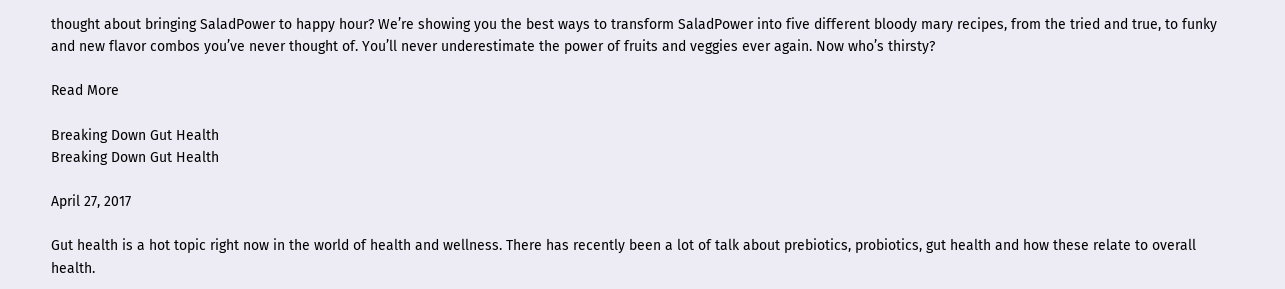thought about bringing SaladPower to happy hour? We’re showing you the best ways to transform SaladPower into five different bloody mary recipes, from the tried and true, to funky and new flavor combos you’ve never thought of. You’ll never underestimate the power of fruits and veggies ever again. Now who’s thirsty?

Read More

Breaking Down Gut Health
Breaking Down Gut Health

April 27, 2017

Gut health is a hot topic right now in the world of health and wellness. There has recently been a lot of talk about prebiotics, probiotics, gut health and how these relate to overall health.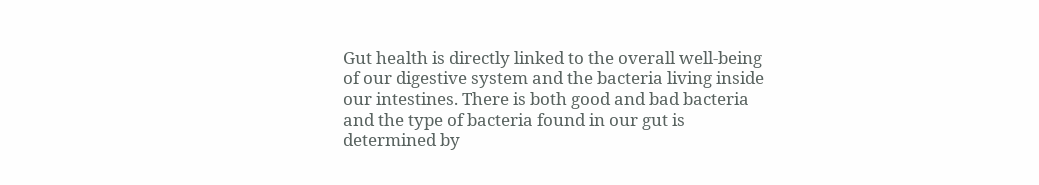Gut health is directly linked to the overall well-being of our digestive system and the bacteria living inside our intestines. There is both good and bad bacteria and the type of bacteria found in our gut is determined by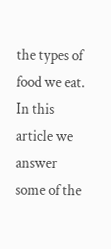the types of food we eat. In this article we answer some of the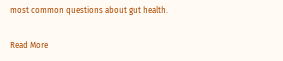most common questions about gut health.

Read More